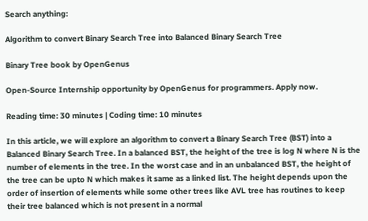Search anything:

Algorithm to convert Binary Search Tree into Balanced Binary Search Tree

Binary Tree book by OpenGenus

Open-Source Internship opportunity by OpenGenus for programmers. Apply now.

Reading time: 30 minutes | Coding time: 10 minutes

In this article, we will explore an algorithm to convert a Binary Search Tree (BST) into a Balanced Binary Search Tree. In a balanced BST, the height of the tree is log N where N is the number of elements in the tree. In the worst case and in an unbalanced BST, the height of the tree can be upto N which makes it same as a linked list. The height depends upon the order of insertion of elements while some other trees like AVL tree has routines to keep their tree balanced which is not present in a normal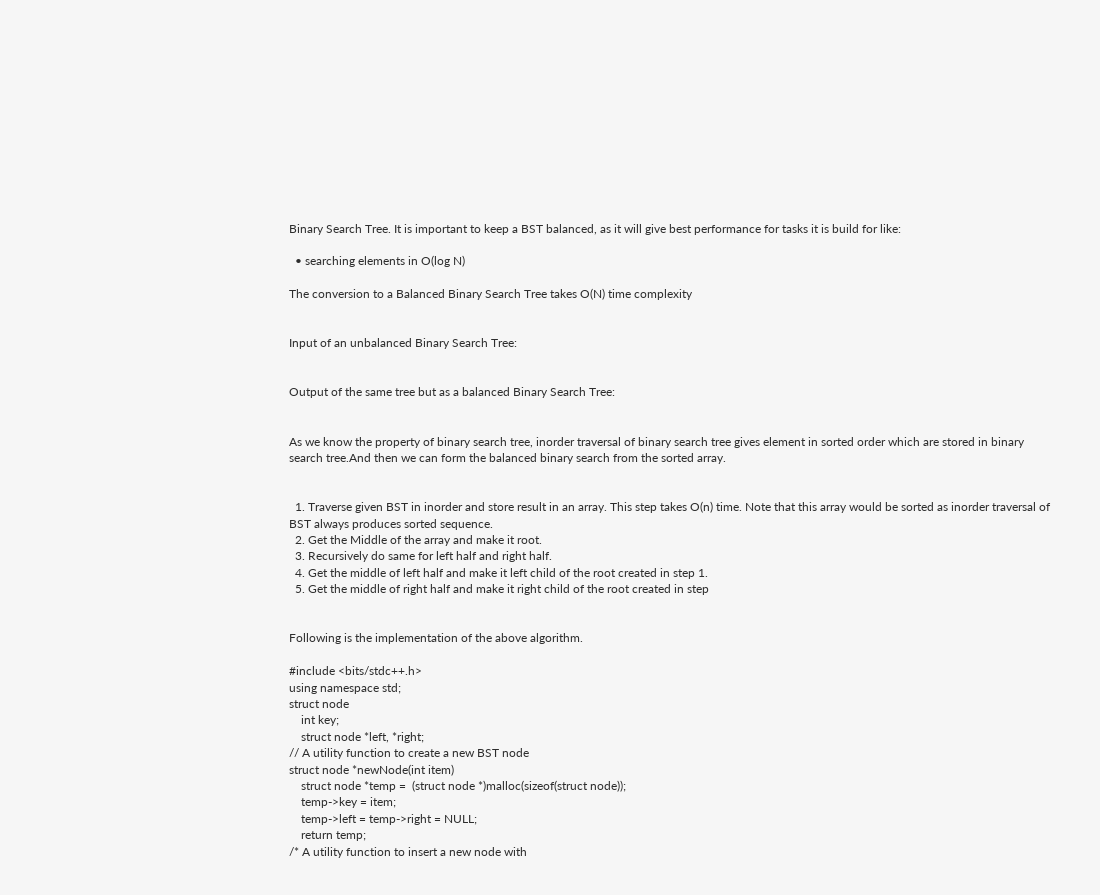Binary Search Tree. It is important to keep a BST balanced, as it will give best performance for tasks it is build for like:

  • searching elements in O(log N)

The conversion to a Balanced Binary Search Tree takes O(N) time complexity


Input of an unbalanced Binary Search Tree:


Output of the same tree but as a balanced Binary Search Tree:


As we know the property of binary search tree, inorder traversal of binary search tree gives element in sorted order which are stored in binary search tree.And then we can form the balanced binary search from the sorted array.


  1. Traverse given BST in inorder and store result in an array. This step takes O(n) time. Note that this array would be sorted as inorder traversal of BST always produces sorted sequence.
  2. Get the Middle of the array and make it root.
  3. Recursively do same for left half and right half.
  4. Get the middle of left half and make it left child of the root created in step 1.
  5. Get the middle of right half and make it right child of the root created in step


Following is the implementation of the above algorithm.

#include <bits/stdc++.h>
using namespace std;
struct node
    int key;
    struct node *left, *right;
// A utility function to create a new BST node
struct node *newNode(int item)
    struct node *temp =  (struct node *)malloc(sizeof(struct node));
    temp->key = item;
    temp->left = temp->right = NULL;
    return temp;
/* A utility function to insert a new node with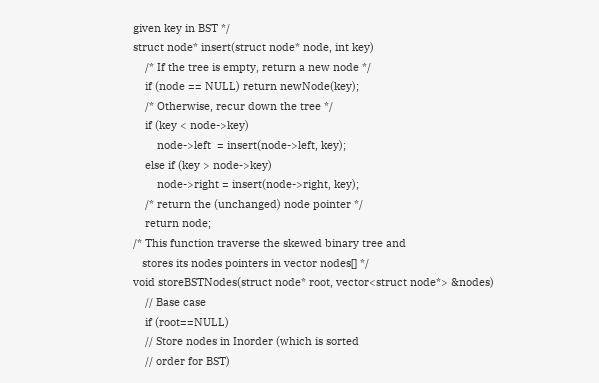given key in BST */
struct node* insert(struct node* node, int key)
    /* If the tree is empty, return a new node */
    if (node == NULL) return newNode(key);
    /* Otherwise, recur down the tree */
    if (key < node->key)
        node->left  = insert(node->left, key);
    else if (key > node->key)
        node->right = insert(node->right, key);
    /* return the (unchanged) node pointer */
    return node;
/* This function traverse the skewed binary tree and
   stores its nodes pointers in vector nodes[] */
void storeBSTNodes(struct node* root, vector<struct node*> &nodes)
    // Base case
    if (root==NULL)
    // Store nodes in Inorder (which is sorted
    // order for BST)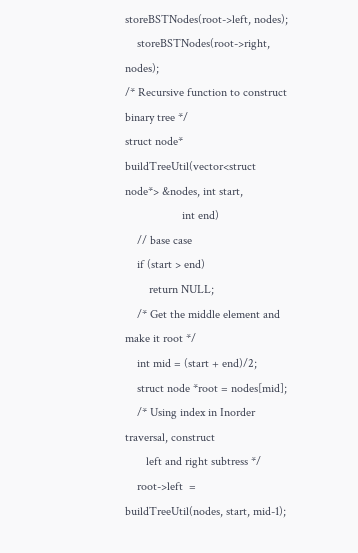storeBSTNodes(root->left, nodes);
    storeBSTNodes(root->right, nodes);
/* Recursive function to construct binary tree */
struct node* buildTreeUtil(vector<struct node*> &nodes, int start,
                   int end)
    // base case
    if (start > end)
        return NULL;
    /* Get the middle element and make it root */
    int mid = (start + end)/2;
    struct node *root = nodes[mid];
    /* Using index in Inorder traversal, construct
       left and right subtress */
    root->left  = buildTreeUtil(nodes, start, mid-1);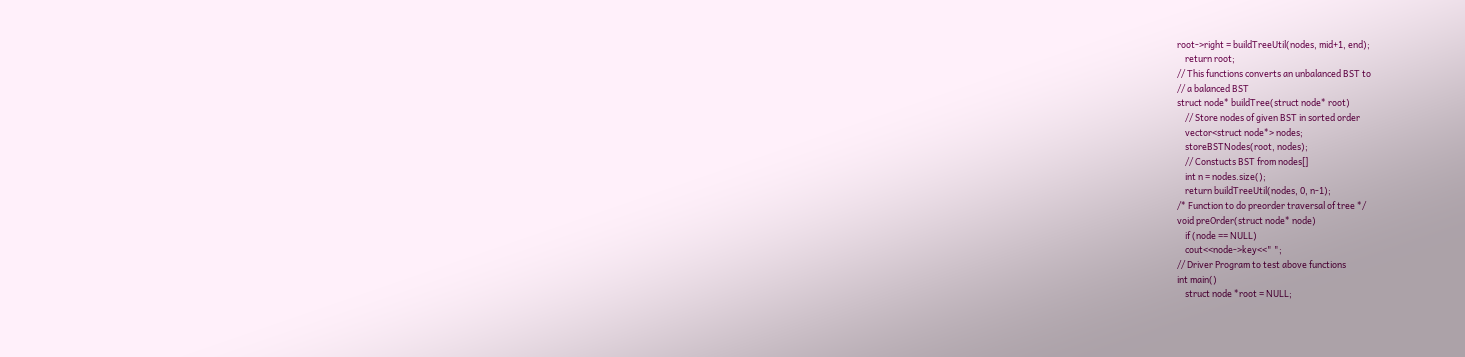root->right = buildTreeUtil(nodes, mid+1, end);
    return root;
// This functions converts an unbalanced BST to
// a balanced BST
struct node* buildTree(struct node* root)
    // Store nodes of given BST in sorted order
    vector<struct node*> nodes;
    storeBSTNodes(root, nodes);
    // Constucts BST from nodes[]
    int n = nodes.size();
    return buildTreeUtil(nodes, 0, n-1);
/* Function to do preorder traversal of tree */
void preOrder(struct node* node)
    if (node == NULL)
    cout<<node->key<<" ";
// Driver Program to test above functions
int main()
    struct node *root = NULL;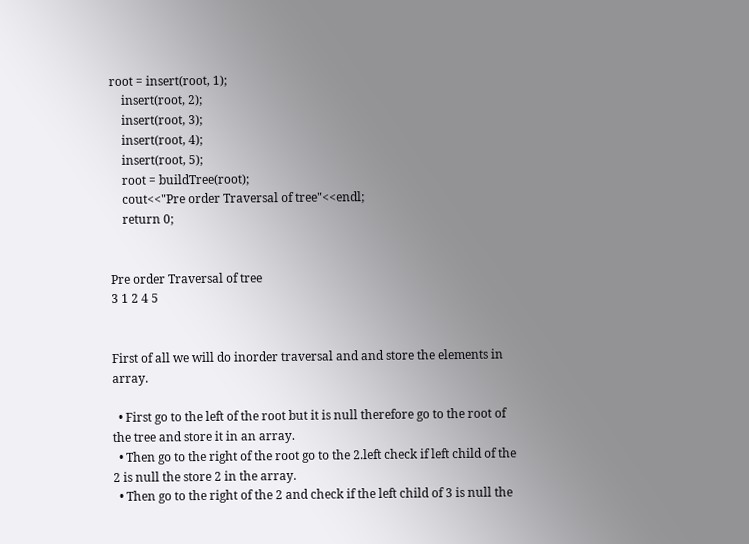root = insert(root, 1);
    insert(root, 2);
    insert(root, 3);
    insert(root, 4);
    insert(root, 5);
    root = buildTree(root);
    cout<<"Pre order Traversal of tree"<<endl;
    return 0;


Pre order Traversal of tree
3 1 2 4 5


First of all we will do inorder traversal and and store the elements in array.

  • First go to the left of the root but it is null therefore go to the root of the tree and store it in an array.
  • Then go to the right of the root go to the 2.left check if left child of the 2 is null the store 2 in the array.
  • Then go to the right of the 2 and check if the left child of 3 is null the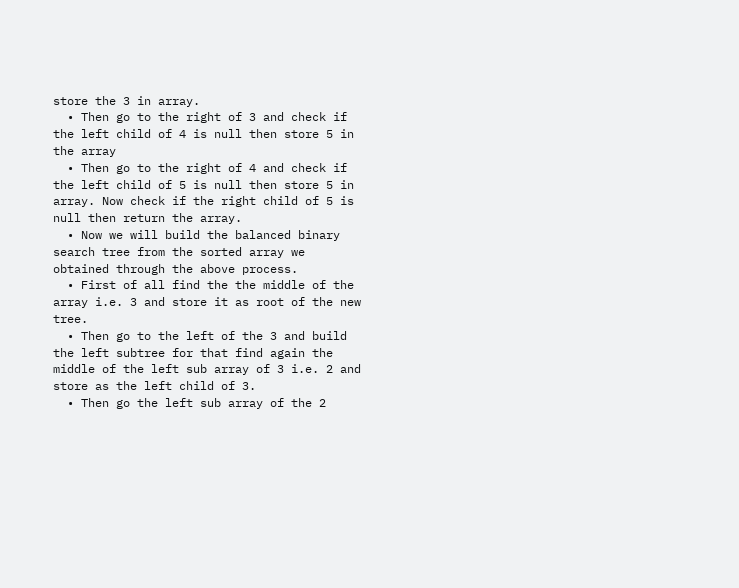store the 3 in array.
  • Then go to the right of 3 and check if the left child of 4 is null then store 5 in the array
  • Then go to the right of 4 and check if the left child of 5 is null then store 5 in array. Now check if the right child of 5 is null then return the array.
  • Now we will build the balanced binary search tree from the sorted array we obtained through the above process.
  • First of all find the the middle of the array i.e. 3 and store it as root of the new tree.
  • Then go to the left of the 3 and build the left subtree for that find again the middle of the left sub array of 3 i.e. 2 and store as the left child of 3.
  • Then go the left sub array of the 2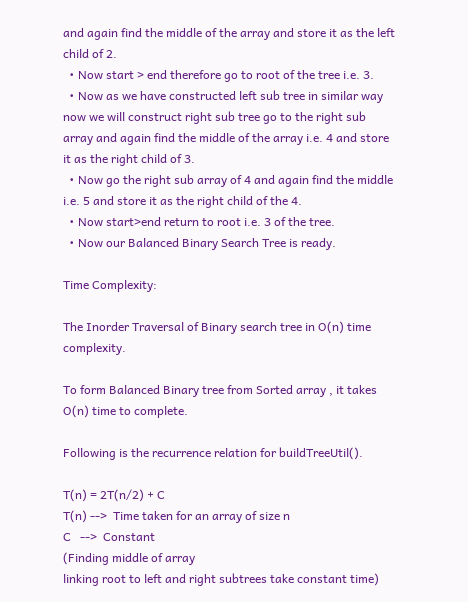and again find the middle of the array and store it as the left child of 2.
  • Now start > end therefore go to root of the tree i.e. 3.
  • Now as we have constructed left sub tree in similar way now we will construct right sub tree go to the right sub array and again find the middle of the array i.e. 4 and store it as the right child of 3.
  • Now go the right sub array of 4 and again find the middle i.e. 5 and store it as the right child of the 4.
  • Now start>end return to root i.e. 3 of the tree.
  • Now our Balanced Binary Search Tree is ready.

Time Complexity:

The Inorder Traversal of Binary search tree in O(n) time complexity.

To form Balanced Binary tree from Sorted array , it takes O(n) time to complete.

Following is the recurrence relation for buildTreeUtil().

T(n) = 2T(n/2) + C
T(n) -->  Time taken for an array of size n
C   -->  Constant
(Finding middle of array
linking root to left and right subtrees take constant time)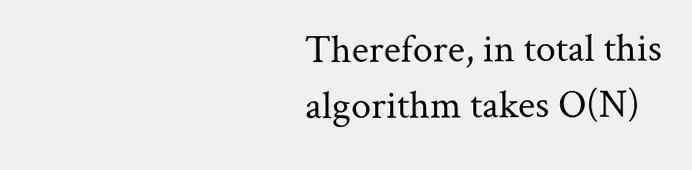Therefore, in total this algorithm takes O(N)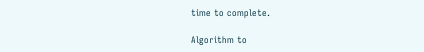time to complete.

Algorithm to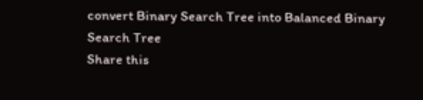convert Binary Search Tree into Balanced Binary Search Tree
Share this